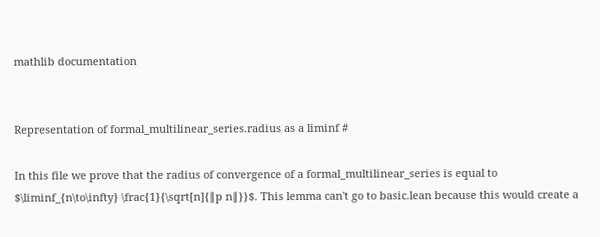mathlib documentation


Representation of formal_multilinear_series.radius as a liminf #

In this file we prove that the radius of convergence of a formal_multilinear_series is equal to $\liminf_{n\to\infty} \frac{1}{\sqrt[n]{∥p n∥}}$. This lemma can't go to basic.lean because this would create a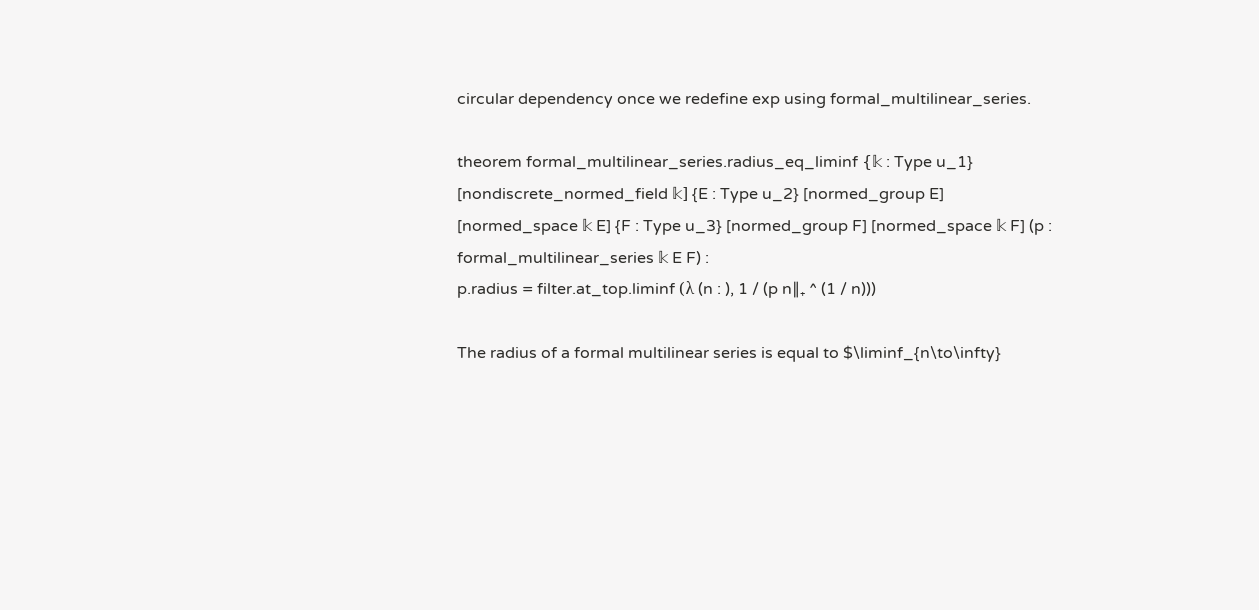circular dependency once we redefine exp using formal_multilinear_series.

theorem formal_multilinear_series.radius_eq_liminf {𝕜 : Type u_1} [nondiscrete_normed_field 𝕜] {E : Type u_2} [normed_group E] [normed_space 𝕜 E] {F : Type u_3} [normed_group F] [normed_space 𝕜 F] (p : formal_multilinear_series 𝕜 E F) :
p.radius = filter.at_top.liminf (λ (n : ), 1 / (p n∥₊ ^ (1 / n)))

The radius of a formal multilinear series is equal to $\liminf_{n\to\infty}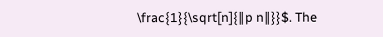\frac{1}{\sqrt[n]{∥p n∥}}$. The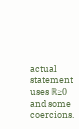actual statement uses ℝ≥0 and some coercions.